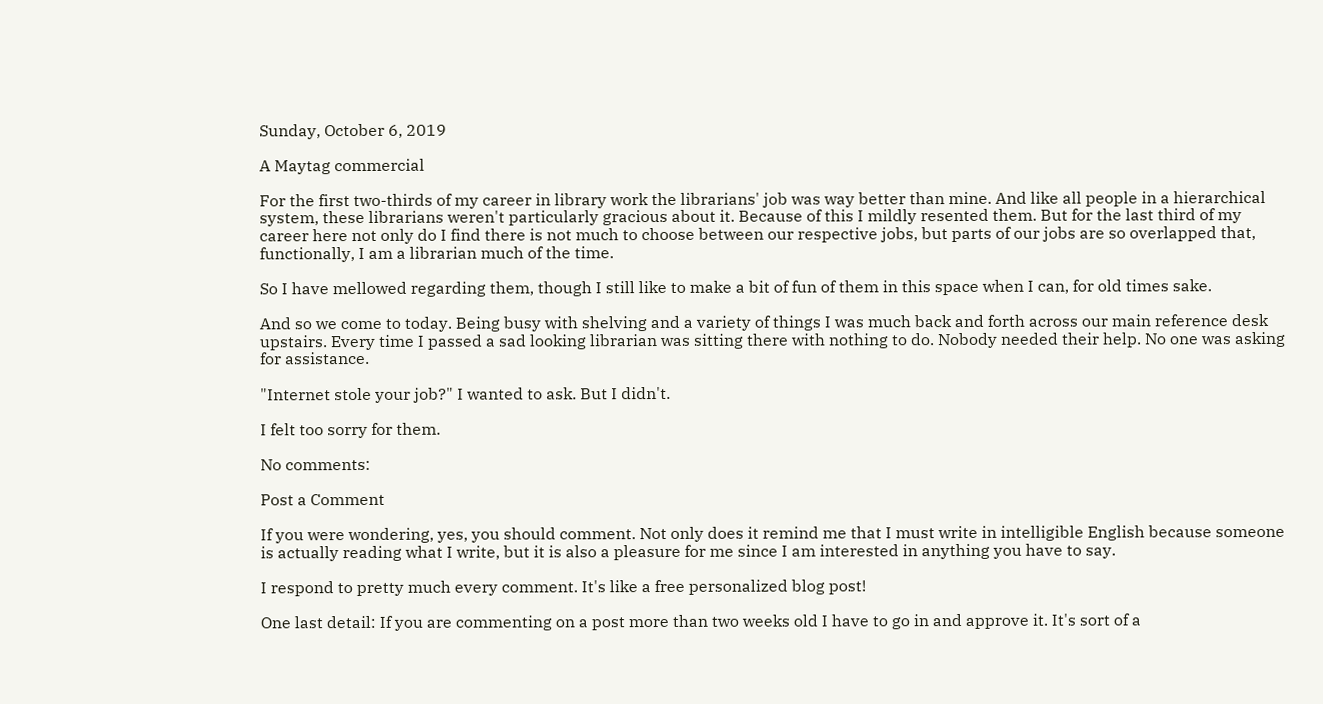Sunday, October 6, 2019

A Maytag commercial

For the first two-thirds of my career in library work the librarians' job was way better than mine. And like all people in a hierarchical system, these librarians weren't particularly gracious about it. Because of this I mildly resented them. But for the last third of my career here not only do I find there is not much to choose between our respective jobs, but parts of our jobs are so overlapped that, functionally, I am a librarian much of the time.

So I have mellowed regarding them, though I still like to make a bit of fun of them in this space when I can, for old times sake.

And so we come to today. Being busy with shelving and a variety of things I was much back and forth across our main reference desk upstairs. Every time I passed a sad looking librarian was sitting there with nothing to do. Nobody needed their help. No one was asking for assistance.

"Internet stole your job?" I wanted to ask. But I didn't.

I felt too sorry for them.

No comments:

Post a Comment

If you were wondering, yes, you should comment. Not only does it remind me that I must write in intelligible English because someone is actually reading what I write, but it is also a pleasure for me since I am interested in anything you have to say.

I respond to pretty much every comment. It's like a free personalized blog post!

One last detail: If you are commenting on a post more than two weeks old I have to go in and approve it. It's sort of a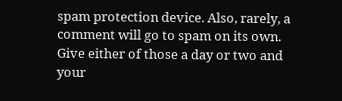spam protection device. Also, rarely, a comment will go to spam on its own. Give either of those a day or two and your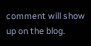comment will show up on the blog.